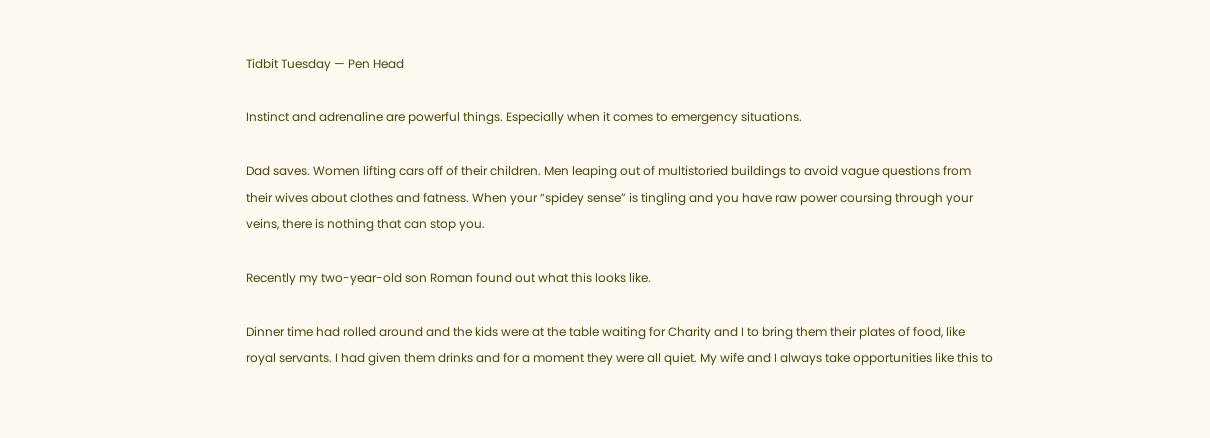Tidbit Tuesday — Pen Head

Instinct and adrenaline are powerful things. Especially when it comes to emergency situations.

Dad saves. Women lifting cars off of their children. Men leaping out of multistoried buildings to avoid vague questions from their wives about clothes and fatness. When your “spidey sense” is tingling and you have raw power coursing through your veins, there is nothing that can stop you.

Recently my two-year-old son Roman found out what this looks like.

Dinner time had rolled around and the kids were at the table waiting for Charity and I to bring them their plates of food, like royal servants. I had given them drinks and for a moment they were all quiet. My wife and I always take opportunities like this to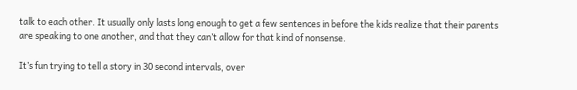talk to each other. It usually only lasts long enough to get a few sentences in before the kids realize that their parents are speaking to one another, and that they can’t allow for that kind of nonsense.

It’s fun trying to tell a story in 30 second intervals, over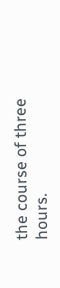the course of three hours.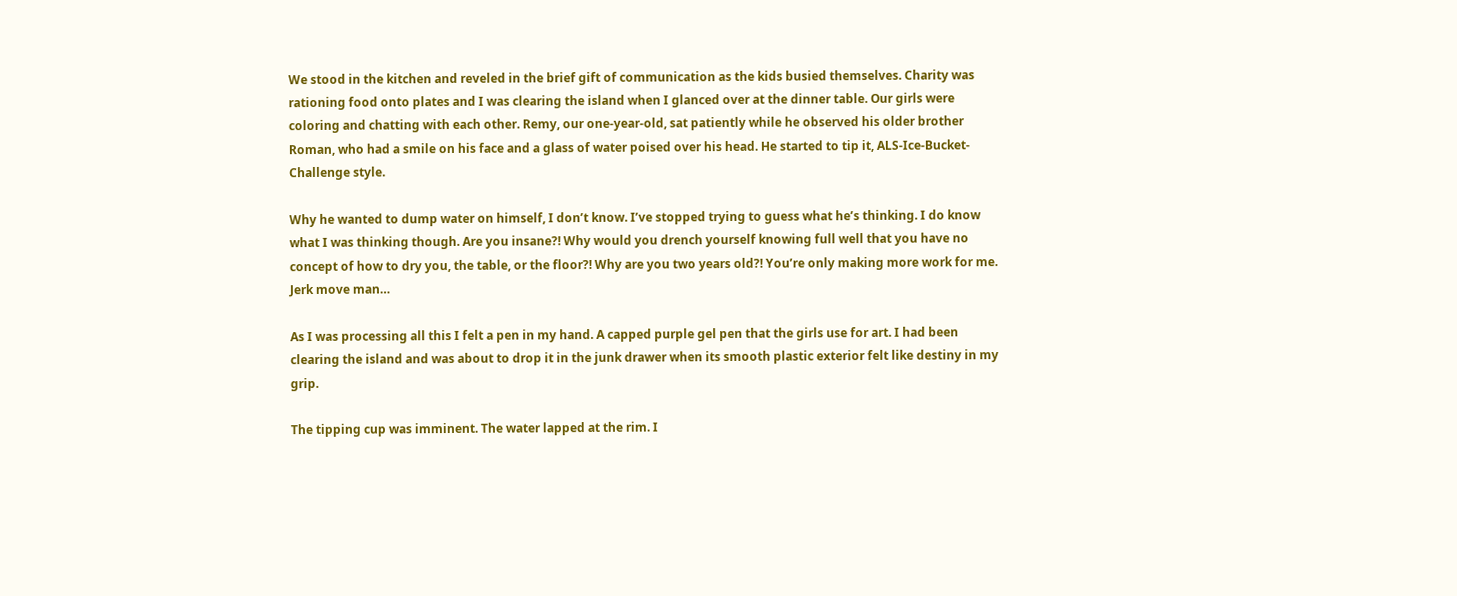We stood in the kitchen and reveled in the brief gift of communication as the kids busied themselves. Charity was rationing food onto plates and I was clearing the island when I glanced over at the dinner table. Our girls were coloring and chatting with each other. Remy, our one-year-old, sat patiently while he observed his older brother Roman, who had a smile on his face and a glass of water poised over his head. He started to tip it, ALS-Ice-Bucket-Challenge style.

Why he wanted to dump water on himself, I don’t know. I’ve stopped trying to guess what he’s thinking. I do know what I was thinking though. Are you insane?! Why would you drench yourself knowing full well that you have no concept of how to dry you, the table, or the floor?! Why are you two years old?! You’re only making more work for me. Jerk move man…

As I was processing all this I felt a pen in my hand. A capped purple gel pen that the girls use for art. I had been clearing the island and was about to drop it in the junk drawer when its smooth plastic exterior felt like destiny in my grip.

The tipping cup was imminent. The water lapped at the rim. I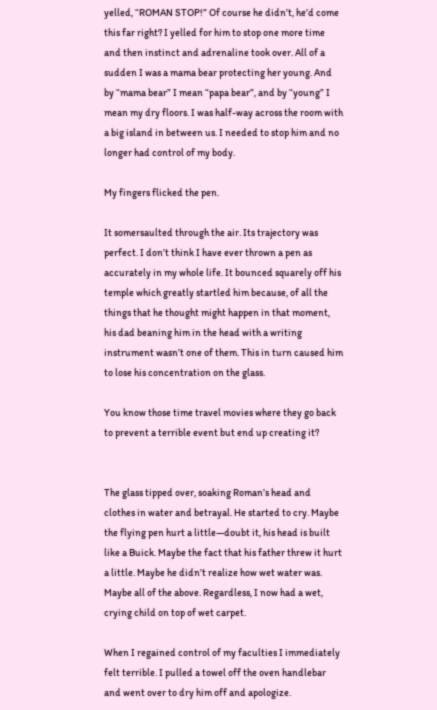yelled, “ROMAN STOP!” Of course he didn’t, he’d come this far right? I yelled for him to stop one more time and then instinct and adrenaline took over. All of a sudden I was a mama bear protecting her young. And by “mama bear” I mean “papa bear”, and by “young” I mean my dry floors. I was half-way across the room with a big island in between us. I needed to stop him and no longer had control of my body.

My fingers flicked the pen.

It somersaulted through the air. Its trajectory was perfect. I don’t think I have ever thrown a pen as accurately in my whole life. It bounced squarely off his temple which greatly startled him because, of all the things that he thought might happen in that moment, his dad beaning him in the head with a writing instrument wasn’t one of them. This in turn caused him to lose his concentration on the glass.

You know those time travel movies where they go back to prevent a terrible event but end up creating it?


The glass tipped over, soaking Roman’s head and clothes in water and betrayal. He started to cry. Maybe the flying pen hurt a little—doubt it, his head is built like a Buick. Maybe the fact that his father threw it hurt a little. Maybe he didn’t realize how wet water was. Maybe all of the above. Regardless, I now had a wet, crying child on top of wet carpet.

When I regained control of my faculties I immediately felt terrible. I pulled a towel off the oven handlebar and went over to dry him off and apologize.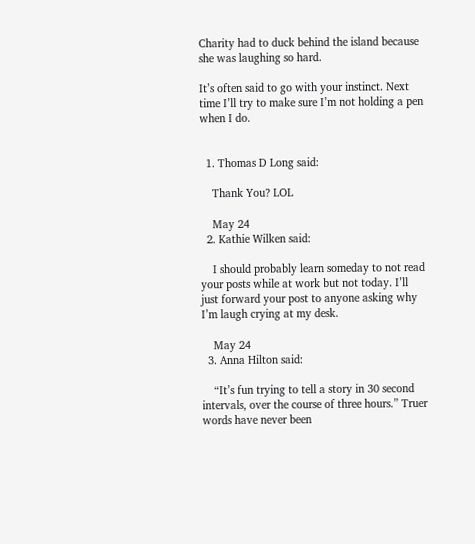Charity had to duck behind the island because she was laughing so hard.

It’s often said to go with your instinct. Next time I’ll try to make sure I’m not holding a pen when I do.


  1. Thomas D Long said:

    Thank You? LOL

    May 24
  2. Kathie Wilken said:

    I should probably learn someday to not read your posts while at work but not today. I’ll just forward your post to anyone asking why I’m laugh crying at my desk.

    May 24
  3. Anna Hilton said:

    “It’s fun trying to tell a story in 30 second intervals, over the course of three hours.” Truer words have never been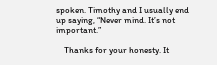spoken. Timothy and I usually end up saying, “Never mind. It’s not important.”

    Thanks for your honesty. It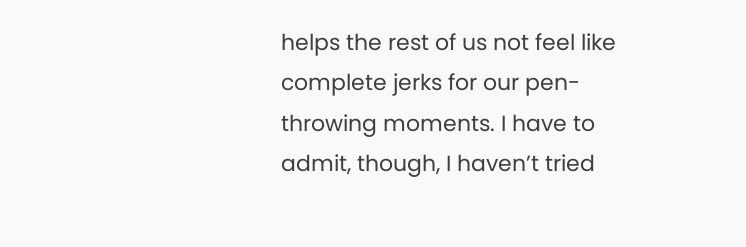helps the rest of us not feel like complete jerks for our pen-throwing moments. I have to admit, though, I haven’t tried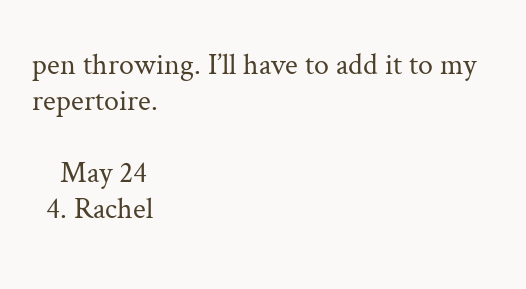pen throwing. I’ll have to add it to my repertoire.

    May 24
  4. Rachel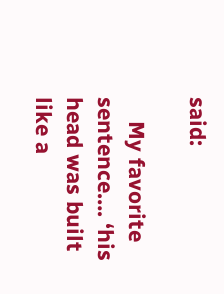said:

    My favorite sentence…. ‘his head was built like a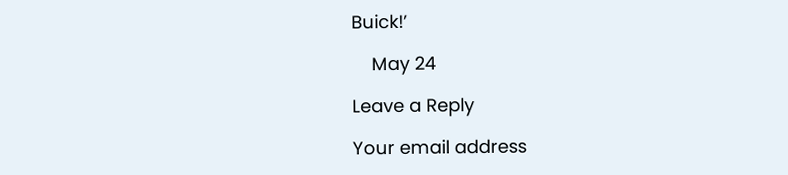Buick!’

    May 24

Leave a Reply

Your email address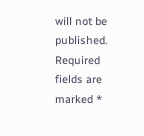will not be published. Required fields are marked *